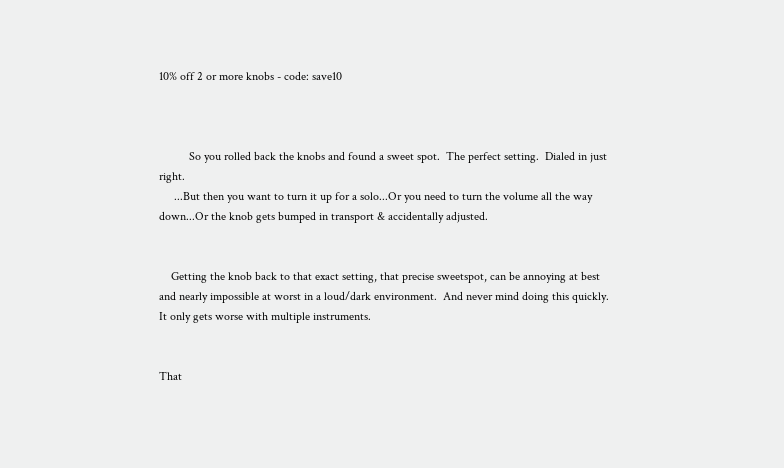10% off 2 or more knobs - code: save10



          So you rolled back the knobs and found a sweet spot.  The perfect setting.  Dialed in just right.
     ...But then you want to turn it up for a solo...Or you need to turn the volume all the way down...Or the knob gets bumped in transport & accidentally adjusted.


    Getting the knob back to that exact setting, that precise sweetspot, can be annoying at best and nearly impossible at worst in a loud/dark environment.  And never mind doing this quickly.  It only gets worse with multiple instruments.


That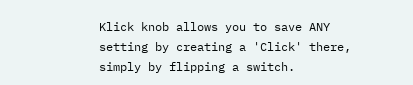Klick knob allows you to save ANY setting by creating a 'Click' there, simply by flipping a switch.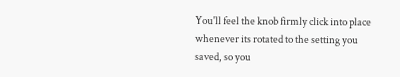You'll feel the knob firmly click into place whenever its rotated to the setting you saved, so you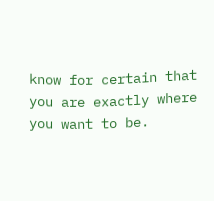know for certain that you are exactly where you want to be.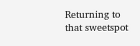Returning to that sweetspot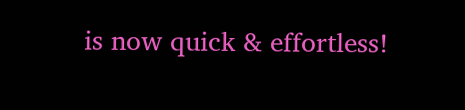is now quick & effortless!